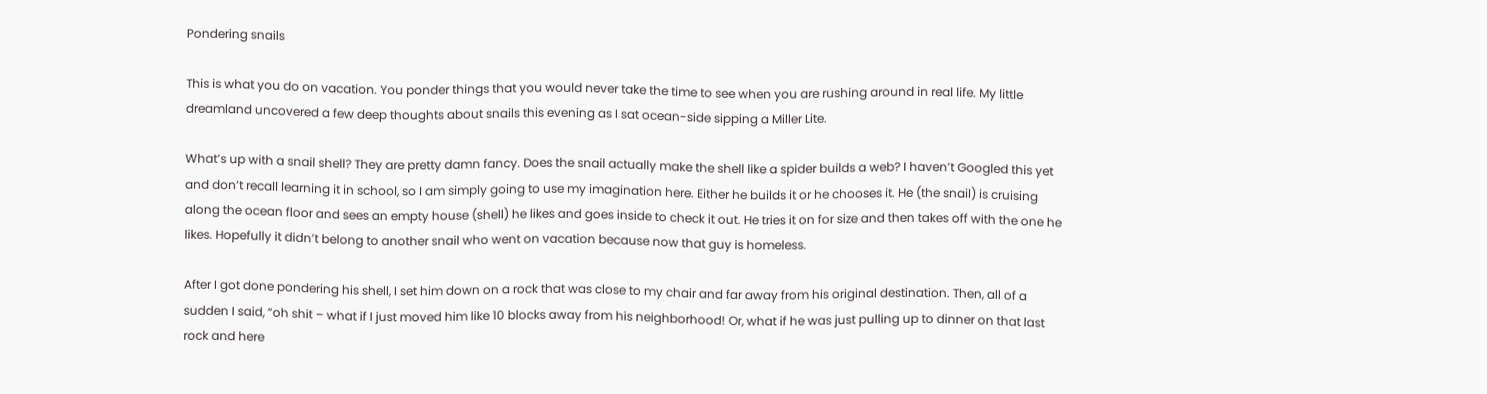Pondering snails

This is what you do on vacation. You ponder things that you would never take the time to see when you are rushing around in real life. My little dreamland uncovered a few deep thoughts about snails this evening as I sat ocean-side sipping a Miller Lite.

What’s up with a snail shell? They are pretty damn fancy. Does the snail actually make the shell like a spider builds a web? I haven’t Googled this yet and don’t recall learning it in school, so I am simply going to use my imagination here. Either he builds it or he chooses it. He (the snail) is cruising along the ocean floor and sees an empty house (shell) he likes and goes inside to check it out. He tries it on for size and then takes off with the one he likes. Hopefully it didn’t belong to another snail who went on vacation because now that guy is homeless.

After I got done pondering his shell, I set him down on a rock that was close to my chair and far away from his original destination. Then, all of a sudden I said, “oh shit – what if I just moved him like 10 blocks away from his neighborhood! Or, what if he was just pulling up to dinner on that last rock and here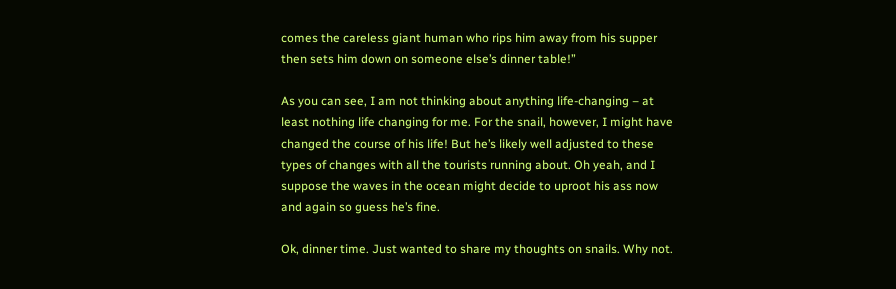comes the careless giant human who rips him away from his supper then sets him down on someone else’s dinner table!”

As you can see, I am not thinking about anything life-changing – at least nothing life changing for me. For the snail, however, I might have changed the course of his life! But he’s likely well adjusted to these types of changes with all the tourists running about. Oh yeah, and I suppose the waves in the ocean might decide to uproot his ass now and again so guess he’s fine.

Ok, dinner time. Just wanted to share my thoughts on snails. Why not.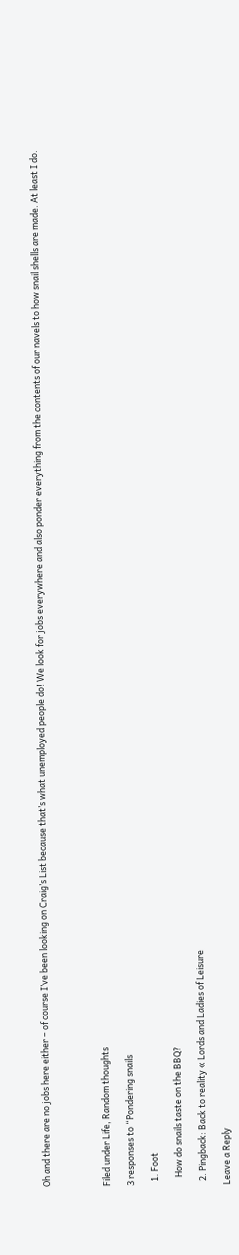Oh and there are no jobs here either – of course I’ve been looking on Craig’s List because that’s what unemployed people do! We look for jobs everywhere and also ponder everything from the contents of our navels to how snail shells are made. At least I do.




Filed under Life, Random thoughts

3 responses to “Pondering snails

  1. Foot

    How do snails taste on the BBQ?

  2. Pingback: Back to reality « Lords and Ladies of Leisure

Leave a Reply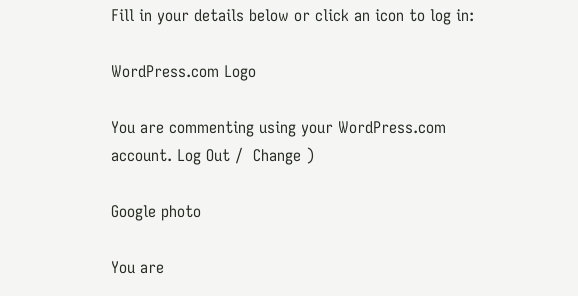Fill in your details below or click an icon to log in:

WordPress.com Logo

You are commenting using your WordPress.com account. Log Out /  Change )

Google photo

You are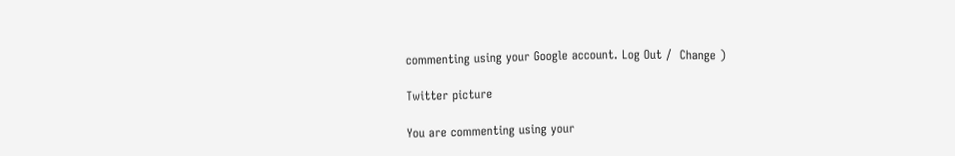commenting using your Google account. Log Out /  Change )

Twitter picture

You are commenting using your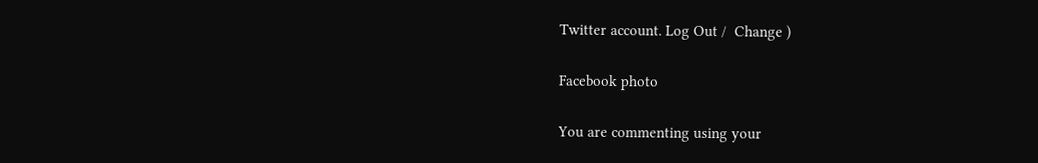Twitter account. Log Out /  Change )

Facebook photo

You are commenting using your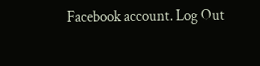Facebook account. Log Out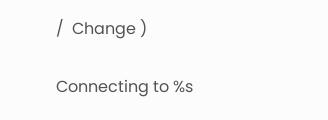/  Change )

Connecting to %s